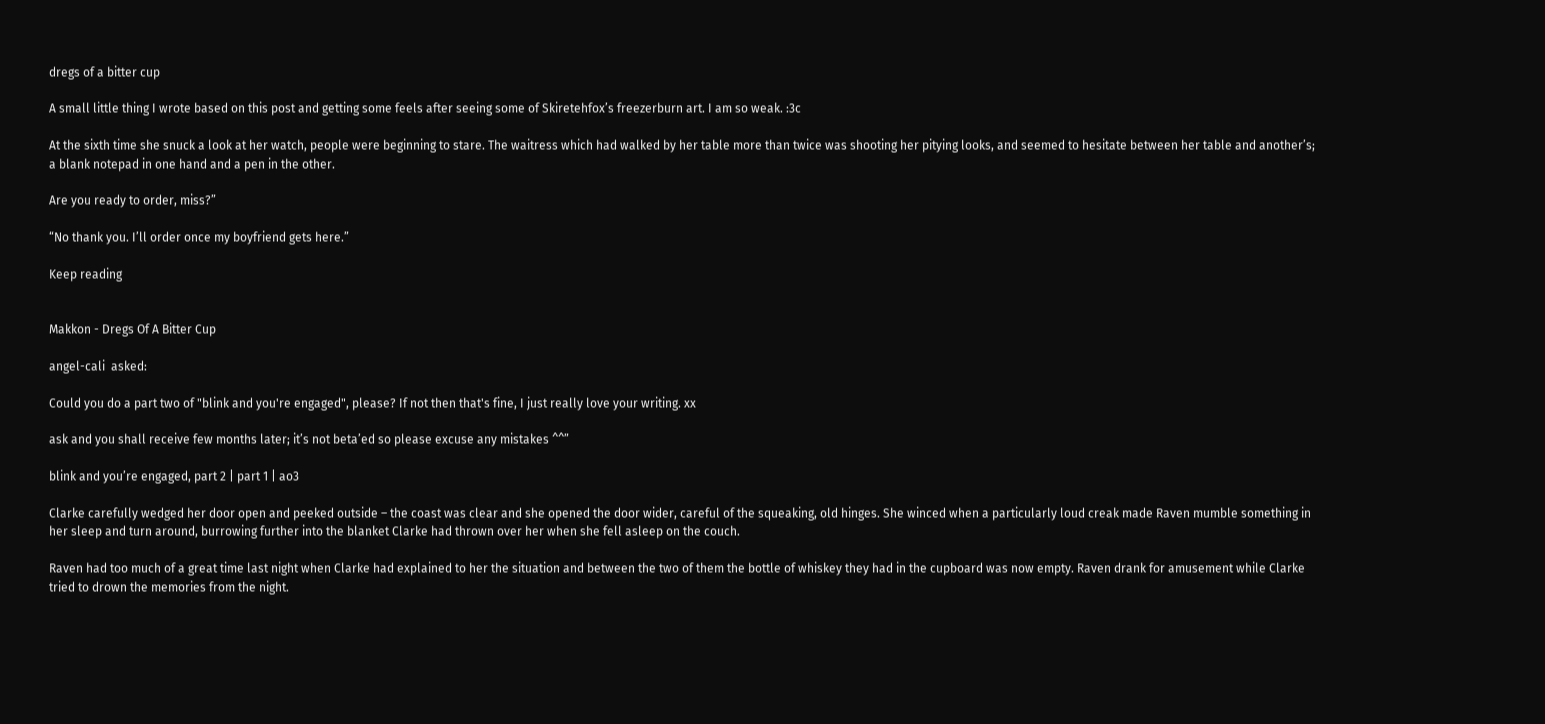dregs of a bitter cup

A small little thing I wrote based on this post and getting some feels after seeing some of Skiretehfox’s freezerburn art. I am so weak. :3c

At the sixth time she snuck a look at her watch, people were beginning to stare. The waitress which had walked by her table more than twice was shooting her pitying looks, and seemed to hesitate between her table and another’s; a blank notepad in one hand and a pen in the other.

Are you ready to order, miss?”

“No thank you. I’ll order once my boyfriend gets here.”

Keep reading


Makkon - Dregs Of A Bitter Cup

angel-cali  asked:

Could you do a part two of "blink and you're engaged", please? If not then that's fine, I just really love your writing. xx

ask and you shall receive few months later; it’s not beta’ed so please excuse any mistakes ^^”

blink and you’re engaged, part 2 | part 1 | ao3

Clarke carefully wedged her door open and peeked outside – the coast was clear and she opened the door wider, careful of the squeaking, old hinges. She winced when a particularly loud creak made Raven mumble something in her sleep and turn around, burrowing further into the blanket Clarke had thrown over her when she fell asleep on the couch.

Raven had too much of a great time last night when Clarke had explained to her the situation and between the two of them the bottle of whiskey they had in the cupboard was now empty. Raven drank for amusement while Clarke tried to drown the memories from the night.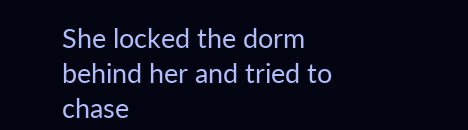She locked the dorm behind her and tried to chase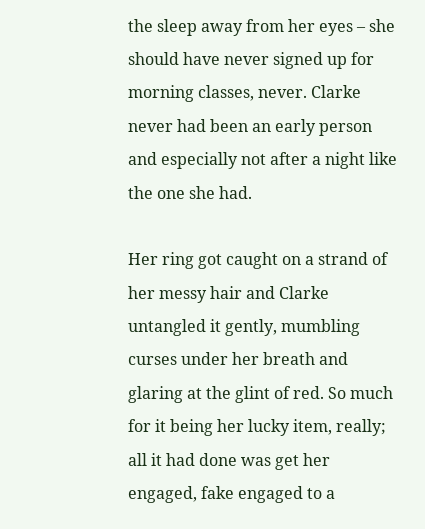the sleep away from her eyes – she should have never signed up for morning classes, never. Clarke never had been an early person and especially not after a night like the one she had.

Her ring got caught on a strand of her messy hair and Clarke untangled it gently, mumbling curses under her breath and glaring at the glint of red. So much for it being her lucky item, really; all it had done was get her engaged, fake engaged to a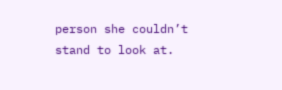person she couldn’t stand to look at.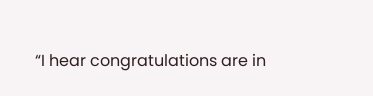“I hear congratulations are in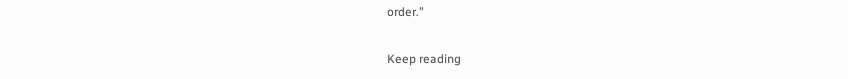order.”

Keep reading